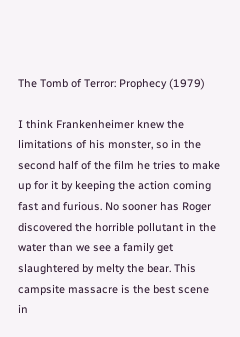The Tomb of Terror: Prophecy (1979)

I think Frankenheimer knew the limitations of his monster, so in the second half of the film he tries to make up for it by keeping the action coming fast and furious. No sooner has Roger discovered the horrible pollutant in the water than we see a family get slaughtered by melty the bear. This campsite massacre is the best scene in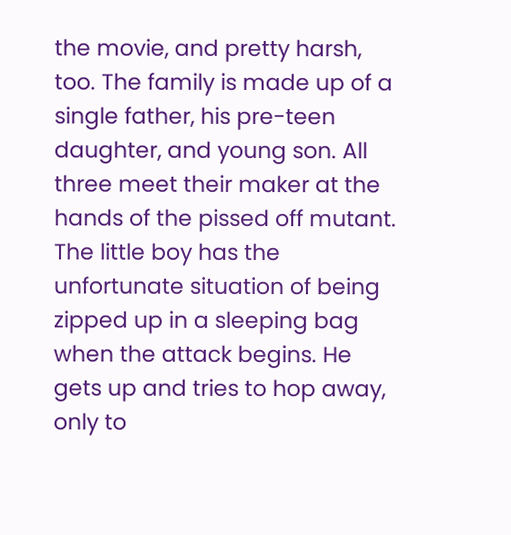the movie, and pretty harsh, too. The family is made up of a single father, his pre-teen daughter, and young son. All three meet their maker at the hands of the pissed off mutant. The little boy has the unfortunate situation of being zipped up in a sleeping bag when the attack begins. He gets up and tries to hop away, only to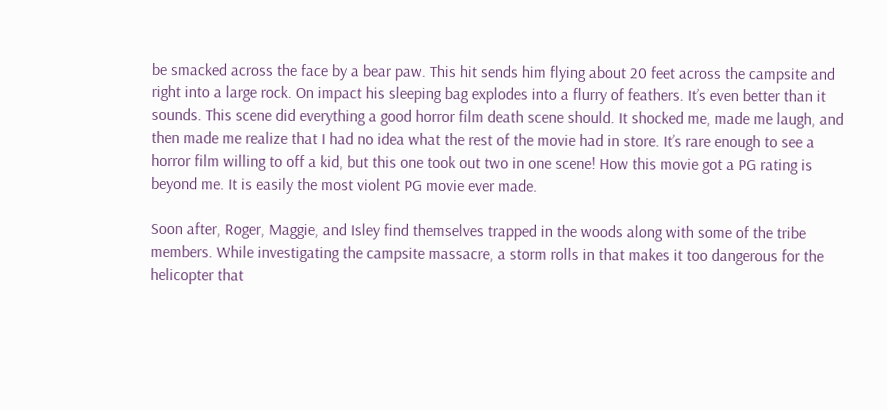be smacked across the face by a bear paw. This hit sends him flying about 20 feet across the campsite and right into a large rock. On impact his sleeping bag explodes into a flurry of feathers. It’s even better than it sounds. This scene did everything a good horror film death scene should. It shocked me, made me laugh, and then made me realize that I had no idea what the rest of the movie had in store. It’s rare enough to see a horror film willing to off a kid, but this one took out two in one scene! How this movie got a PG rating is beyond me. It is easily the most violent PG movie ever made.

Soon after, Roger, Maggie, and Isley find themselves trapped in the woods along with some of the tribe members. While investigating the campsite massacre, a storm rolls in that makes it too dangerous for the helicopter that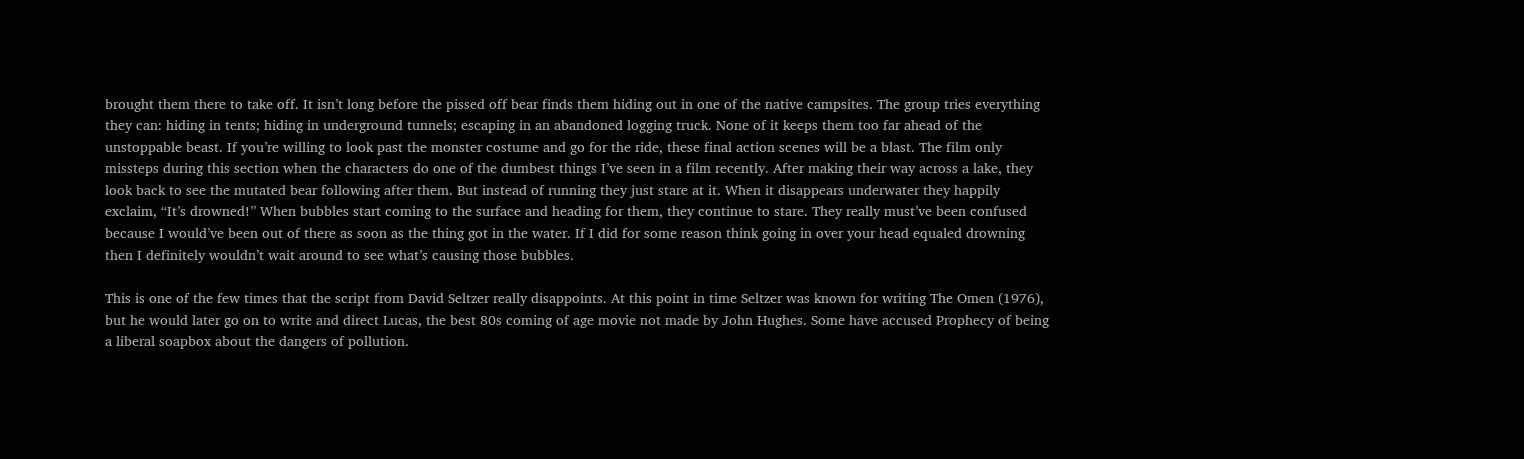brought them there to take off. It isn’t long before the pissed off bear finds them hiding out in one of the native campsites. The group tries everything they can: hiding in tents; hiding in underground tunnels; escaping in an abandoned logging truck. None of it keeps them too far ahead of the unstoppable beast. If you’re willing to look past the monster costume and go for the ride, these final action scenes will be a blast. The film only missteps during this section when the characters do one of the dumbest things I’ve seen in a film recently. After making their way across a lake, they look back to see the mutated bear following after them. But instead of running they just stare at it. When it disappears underwater they happily exclaim, “It’s drowned!” When bubbles start coming to the surface and heading for them, they continue to stare. They really must’ve been confused because I would’ve been out of there as soon as the thing got in the water. If I did for some reason think going in over your head equaled drowning then I definitely wouldn’t wait around to see what’s causing those bubbles.

This is one of the few times that the script from David Seltzer really disappoints. At this point in time Seltzer was known for writing The Omen (1976), but he would later go on to write and direct Lucas, the best 80s coming of age movie not made by John Hughes. Some have accused Prophecy of being a liberal soapbox about the dangers of pollution.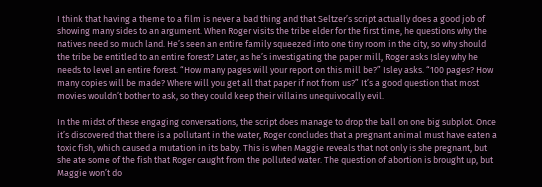I think that having a theme to a film is never a bad thing and that Seltzer’s script actually does a good job of showing many sides to an argument. When Roger visits the tribe elder for the first time, he questions why the natives need so much land. He’s seen an entire family squeezed into one tiny room in the city, so why should the tribe be entitled to an entire forest? Later, as he’s investigating the paper mill, Roger asks Isley why he needs to level an entire forest. “How many pages will your report on this mill be?” Isley asks. “100 pages? How many copies will be made? Where will you get all that paper if not from us?” It’s a good question that most movies wouldn’t bother to ask, so they could keep their villains unequivocally evil.

In the midst of these engaging conversations, the script does manage to drop the ball on one big subplot. Once it’s discovered that there is a pollutant in the water, Roger concludes that a pregnant animal must have eaten a toxic fish, which caused a mutation in its baby. This is when Maggie reveals that not only is she pregnant, but she ate some of the fish that Roger caught from the polluted water. The question of abortion is brought up, but Maggie won’t do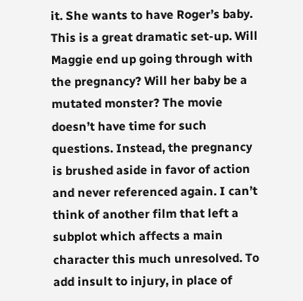it. She wants to have Roger’s baby. This is a great dramatic set-up. Will Maggie end up going through with the pregnancy? Will her baby be a mutated monster? The movie doesn’t have time for such questions. Instead, the pregnancy is brushed aside in favor of action and never referenced again. I can’t think of another film that left a subplot which affects a main character this much unresolved. To add insult to injury, in place of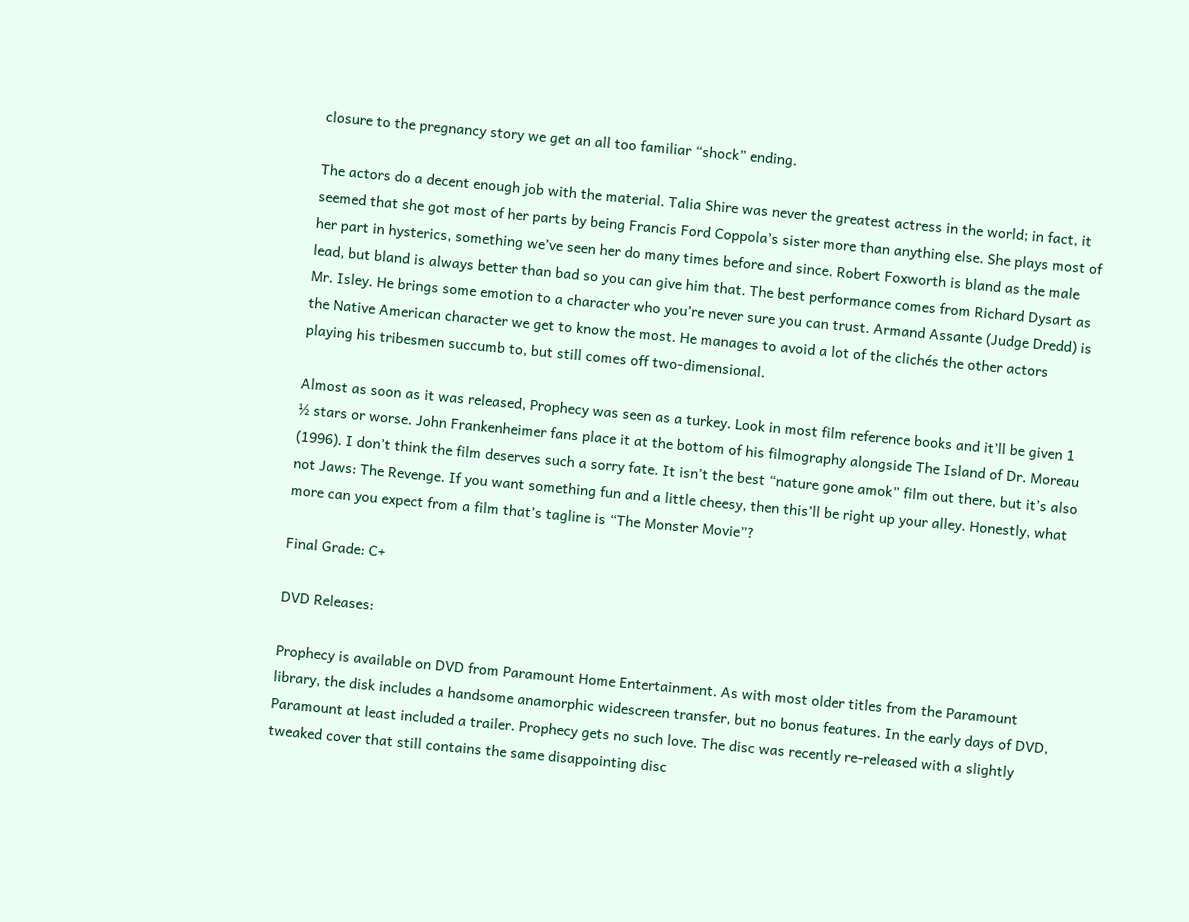closure to the pregnancy story we get an all too familiar “shock” ending.

The actors do a decent enough job with the material. Talia Shire was never the greatest actress in the world; in fact, it seemed that she got most of her parts by being Francis Ford Coppola’s sister more than anything else. She plays most of her part in hysterics, something we’ve seen her do many times before and since. Robert Foxworth is bland as the male lead, but bland is always better than bad so you can give him that. The best performance comes from Richard Dysart as Mr. Isley. He brings some emotion to a character who you’re never sure you can trust. Armand Assante (Judge Dredd) is the Native American character we get to know the most. He manages to avoid a lot of the clichés the other actors playing his tribesmen succumb to, but still comes off two-dimensional.

Almost as soon as it was released, Prophecy was seen as a turkey. Look in most film reference books and it’ll be given 1 ½ stars or worse. John Frankenheimer fans place it at the bottom of his filmography alongside The Island of Dr. Moreau (1996). I don’t think the film deserves such a sorry fate. It isn’t the best “nature gone amok” film out there, but it’s also not Jaws: The Revenge. If you want something fun and a little cheesy, then this’ll be right up your alley. Honestly, what more can you expect from a film that’s tagline is “The Monster Movie”?

Final Grade: C+

DVD Releases:

Prophecy is available on DVD from Paramount Home Entertainment. As with most older titles from the Paramount library, the disk includes a handsome anamorphic widescreen transfer, but no bonus features. In the early days of DVD, Paramount at least included a trailer. Prophecy gets no such love. The disc was recently re-released with a slightly tweaked cover that still contains the same disappointing disc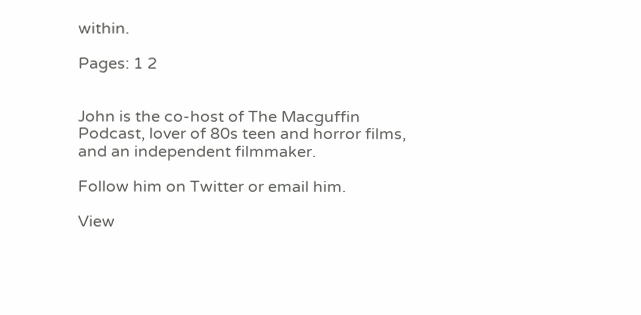within.

Pages: 1 2


John is the co-host of The Macguffin Podcast, lover of 80s teen and horror films, and an independent filmmaker.

Follow him on Twitter or email him.

View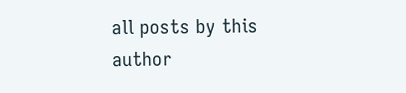all posts by this author